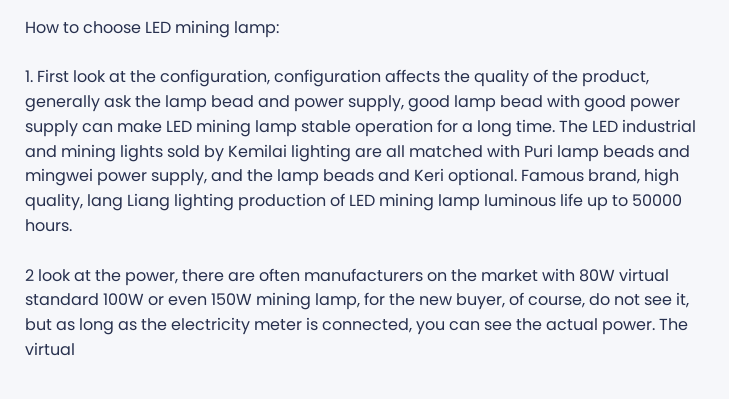How to choose LED mining lamp:

1. First look at the configuration, configuration affects the quality of the product, generally ask the lamp bead and power supply, good lamp bead with good power supply can make LED mining lamp stable operation for a long time. The LED industrial and mining lights sold by Kemilai lighting are all matched with Puri lamp beads and mingwei power supply, and the lamp beads and Keri optional. Famous brand, high quality, lang Liang lighting production of LED mining lamp luminous life up to 50000 hours.

2 look at the power, there are often manufacturers on the market with 80W virtual standard 100W or even 150W mining lamp, for the new buyer, of course, do not see it, but as long as the electricity meter is connected, you can see the actual power. The virtual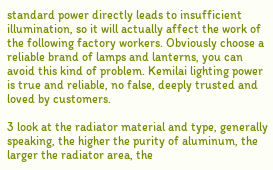standard power directly leads to insufficient illumination, so it will actually affect the work of the following factory workers. Obviously choose a reliable brand of lamps and lanterns, you can avoid this kind of problem. Kemilai lighting power is true and reliable, no false, deeply trusted and loved by customers.

3 look at the radiator material and type, generally speaking, the higher the purity of aluminum, the larger the radiator area, the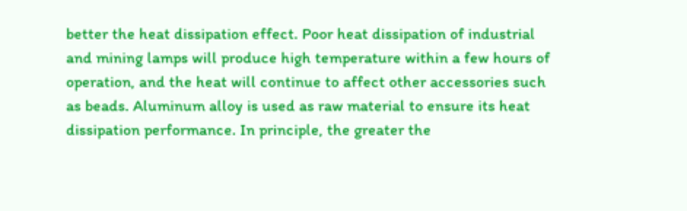better the heat dissipation effect. Poor heat dissipation of industrial and mining lamps will produce high temperature within a few hours of operation, and the heat will continue to affect other accessories such as beads. Aluminum alloy is used as raw material to ensure its heat dissipation performance. In principle, the greater the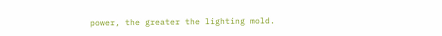power, the greater the lighting mold.